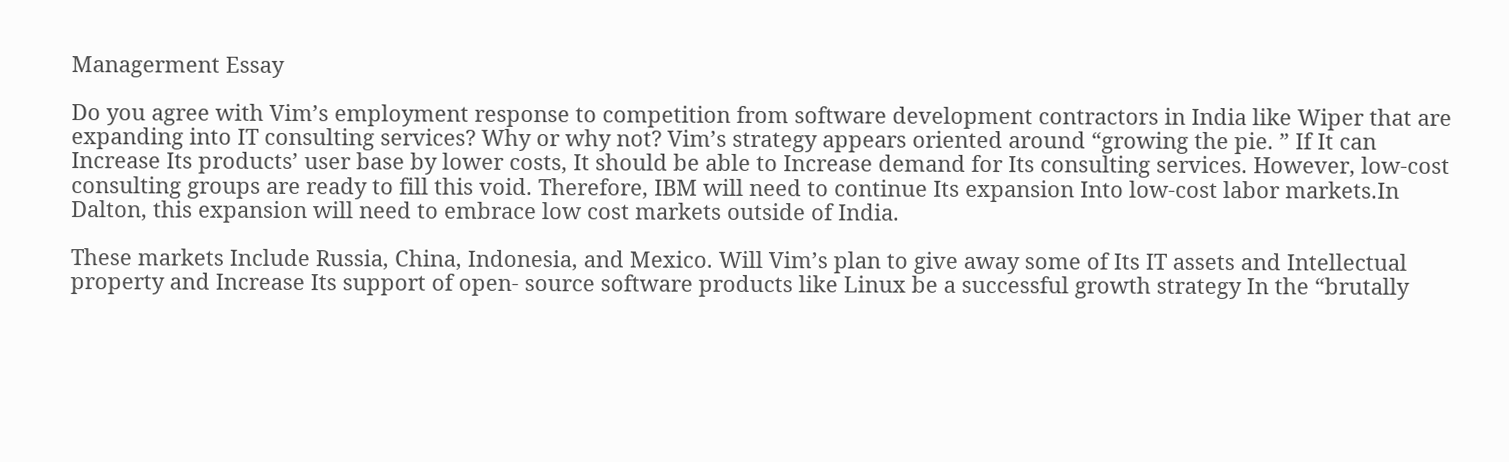Managerment Essay

Do you agree with Vim’s employment response to competition from software development contractors in India like Wiper that are expanding into IT consulting services? Why or why not? Vim’s strategy appears oriented around “growing the pie. ” If It can Increase Its products’ user base by lower costs, It should be able to Increase demand for Its consulting services. However, low-cost consulting groups are ready to fill this void. Therefore, IBM will need to continue Its expansion Into low-cost labor markets.In Dalton, this expansion will need to embrace low cost markets outside of India.

These markets Include Russia, China, Indonesia, and Mexico. Will Vim’s plan to give away some of Its IT assets and Intellectual property and Increase Its support of open- source software products like Linux be a successful growth strategy In the “brutally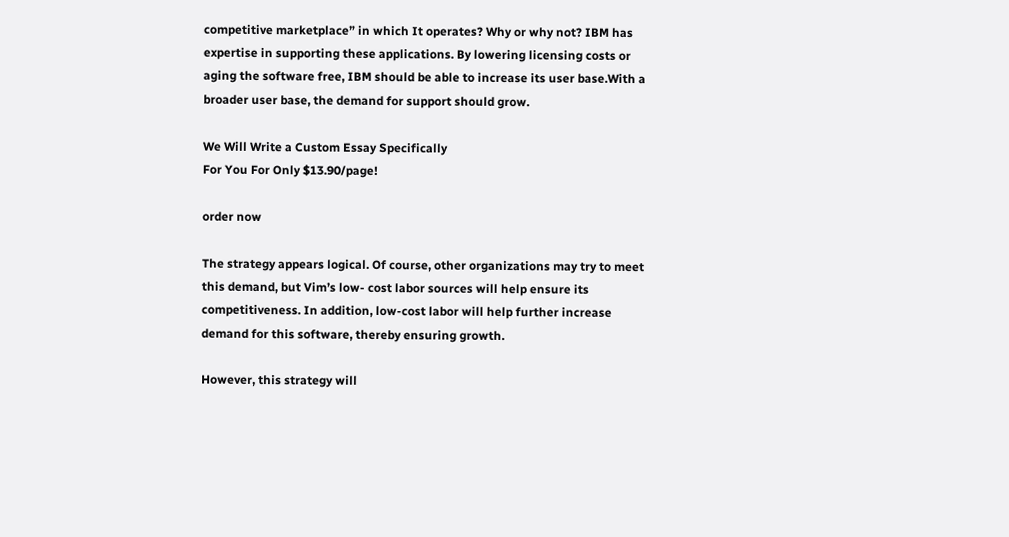competitive marketplace” in which It operates? Why or why not? IBM has expertise in supporting these applications. By lowering licensing costs or aging the software free, IBM should be able to increase its user base.With a broader user base, the demand for support should grow.

We Will Write a Custom Essay Specifically
For You For Only $13.90/page!

order now

The strategy appears logical. Of course, other organizations may try to meet this demand, but Vim’s low- cost labor sources will help ensure its competitiveness. In addition, low-cost labor will help further increase demand for this software, thereby ensuring growth.

However, this strategy will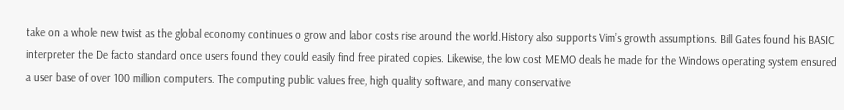take on a whole new twist as the global economy continues o grow and labor costs rise around the world.History also supports Vim’s growth assumptions. Bill Gates found his BASIC interpreter the De facto standard once users found they could easily find free pirated copies. Likewise, the low cost MEMO deals he made for the Windows operating system ensured a user base of over 100 million computers. The computing public values free, high quality software, and many conservative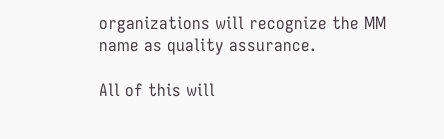organizations will recognize the MM name as quality assurance.

All of this will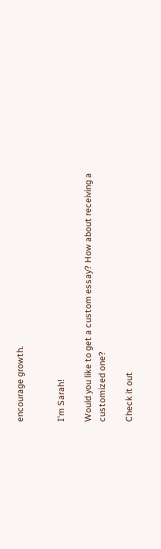encourage growth.


I'm Sarah!

Would you like to get a custom essay? How about receiving a customized one?

Check it out